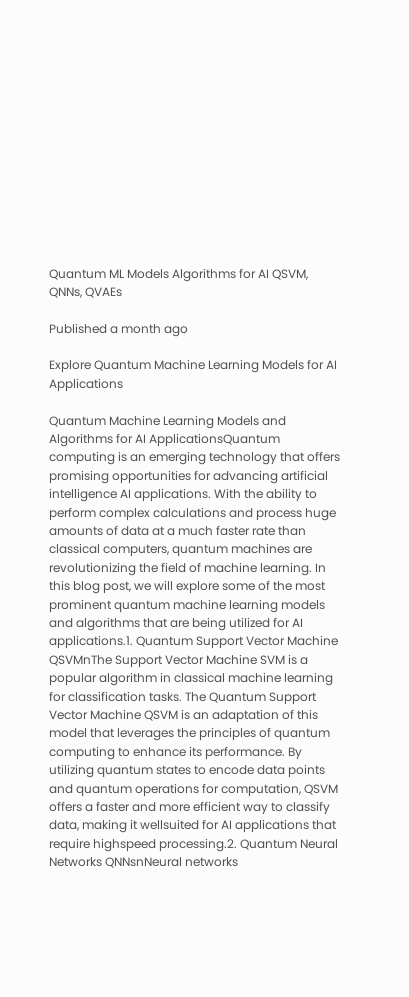Quantum ML Models Algorithms for AI QSVM, QNNs, QVAEs

Published a month ago

Explore Quantum Machine Learning Models for AI Applications

Quantum Machine Learning Models and Algorithms for AI ApplicationsQuantum computing is an emerging technology that offers promising opportunities for advancing artificial intelligence AI applications. With the ability to perform complex calculations and process huge amounts of data at a much faster rate than classical computers, quantum machines are revolutionizing the field of machine learning. In this blog post, we will explore some of the most prominent quantum machine learning models and algorithms that are being utilized for AI applications.1. Quantum Support Vector Machine QSVMnThe Support Vector Machine SVM is a popular algorithm in classical machine learning for classification tasks. The Quantum Support Vector Machine QSVM is an adaptation of this model that leverages the principles of quantum computing to enhance its performance. By utilizing quantum states to encode data points and quantum operations for computation, QSVM offers a faster and more efficient way to classify data, making it wellsuited for AI applications that require highspeed processing.2. Quantum Neural Networks QNNsnNeural networks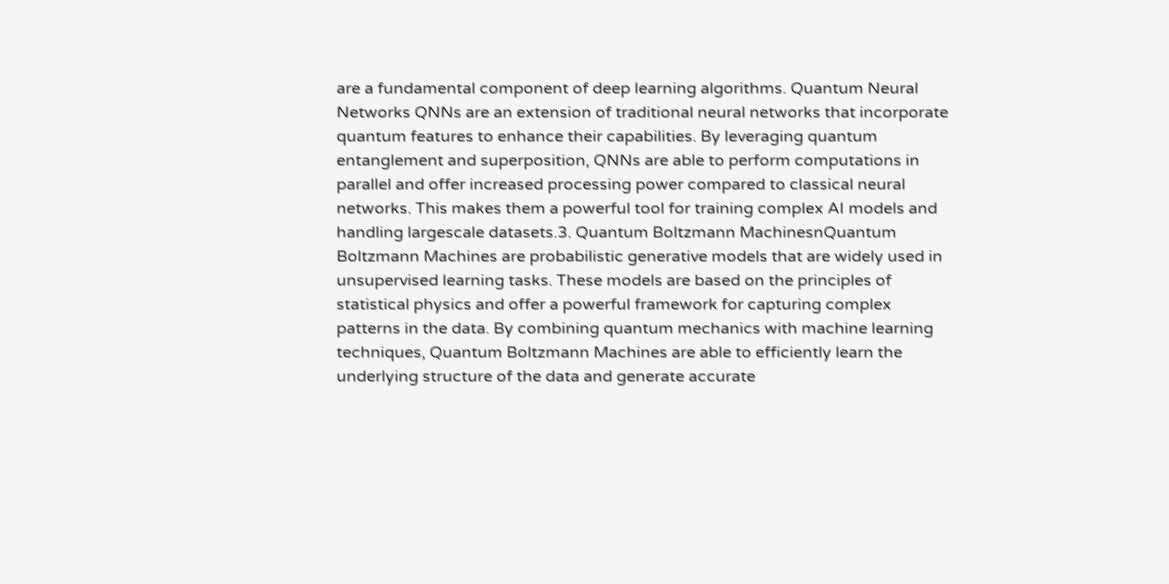are a fundamental component of deep learning algorithms. Quantum Neural Networks QNNs are an extension of traditional neural networks that incorporate quantum features to enhance their capabilities. By leveraging quantum entanglement and superposition, QNNs are able to perform computations in parallel and offer increased processing power compared to classical neural networks. This makes them a powerful tool for training complex AI models and handling largescale datasets.3. Quantum Boltzmann MachinesnQuantum Boltzmann Machines are probabilistic generative models that are widely used in unsupervised learning tasks. These models are based on the principles of statistical physics and offer a powerful framework for capturing complex patterns in the data. By combining quantum mechanics with machine learning techniques, Quantum Boltzmann Machines are able to efficiently learn the underlying structure of the data and generate accurate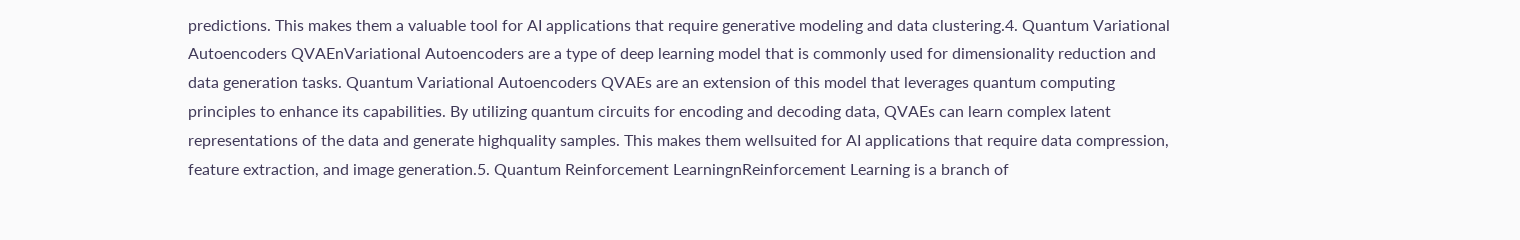predictions. This makes them a valuable tool for AI applications that require generative modeling and data clustering.4. Quantum Variational Autoencoders QVAEnVariational Autoencoders are a type of deep learning model that is commonly used for dimensionality reduction and data generation tasks. Quantum Variational Autoencoders QVAEs are an extension of this model that leverages quantum computing principles to enhance its capabilities. By utilizing quantum circuits for encoding and decoding data, QVAEs can learn complex latent representations of the data and generate highquality samples. This makes them wellsuited for AI applications that require data compression, feature extraction, and image generation.5. Quantum Reinforcement LearningnReinforcement Learning is a branch of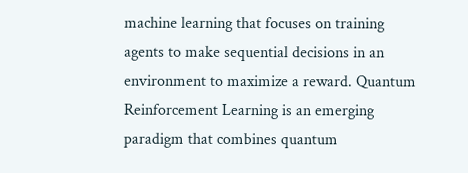machine learning that focuses on training agents to make sequential decisions in an environment to maximize a reward. Quantum Reinforcement Learning is an emerging paradigm that combines quantum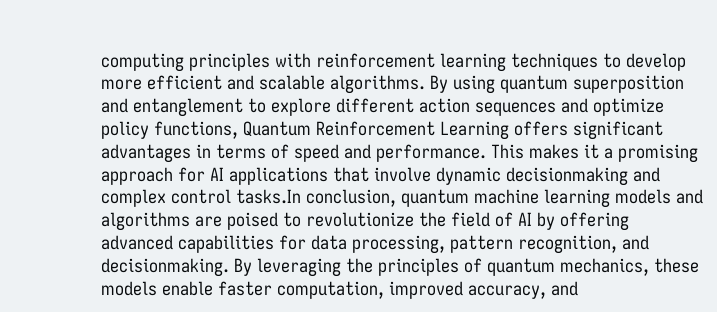computing principles with reinforcement learning techniques to develop more efficient and scalable algorithms. By using quantum superposition and entanglement to explore different action sequences and optimize policy functions, Quantum Reinforcement Learning offers significant advantages in terms of speed and performance. This makes it a promising approach for AI applications that involve dynamic decisionmaking and complex control tasks.In conclusion, quantum machine learning models and algorithms are poised to revolutionize the field of AI by offering advanced capabilities for data processing, pattern recognition, and decisionmaking. By leveraging the principles of quantum mechanics, these models enable faster computation, improved accuracy, and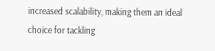increased scalability, making them an ideal choice for tackling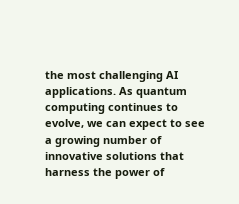the most challenging AI applications. As quantum computing continues to evolve, we can expect to see a growing number of innovative solutions that harness the power of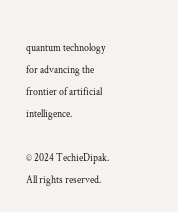quantum technology for advancing the frontier of artificial intelligence.

© 2024 TechieDipak. All rights reserved.